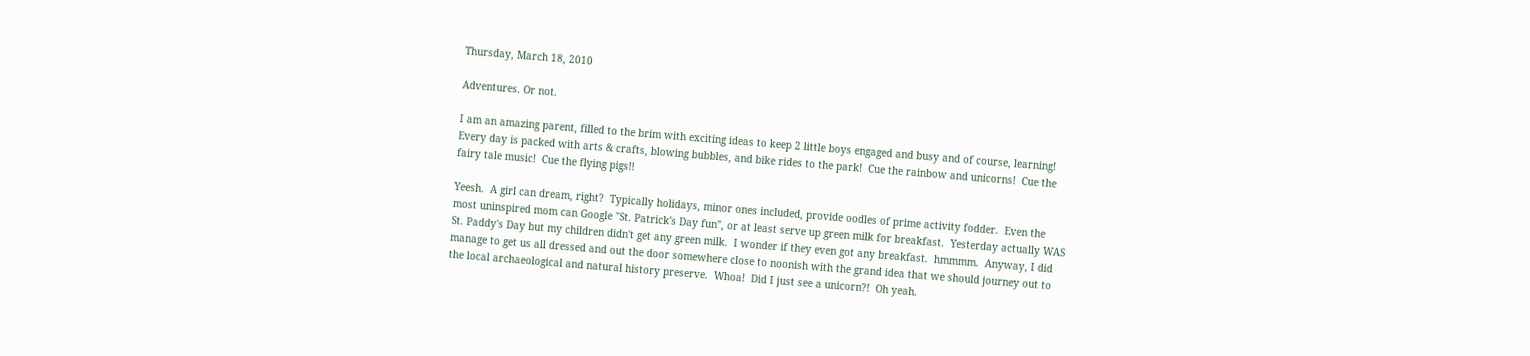Thursday, March 18, 2010

Adventures. Or not.

I am an amazing parent, filled to the brim with exciting ideas to keep 2 little boys engaged and busy and of course, learning!  Every day is packed with arts & crafts, blowing bubbles, and bike rides to the park!  Cue the rainbow and unicorns!  Cue the fairy tale music!  Cue the flying pigs!!

Yeesh.  A girl can dream, right?  Typically holidays, minor ones included, provide oodles of prime activity fodder.  Even the most uninspired mom can Google "St. Patrick's Day fun", or at least serve up green milk for breakfast.  Yesterday actually WAS St. Paddy's Day but my children didn't get any green milk.  I wonder if they even got any breakfast.  hmmmm.  Anyway, I did manage to get us all dressed and out the door somewhere close to noonish with the grand idea that we should journey out to the local archaeological and natural history preserve.  Whoa!  Did I just see a unicorn?!  Oh yeah.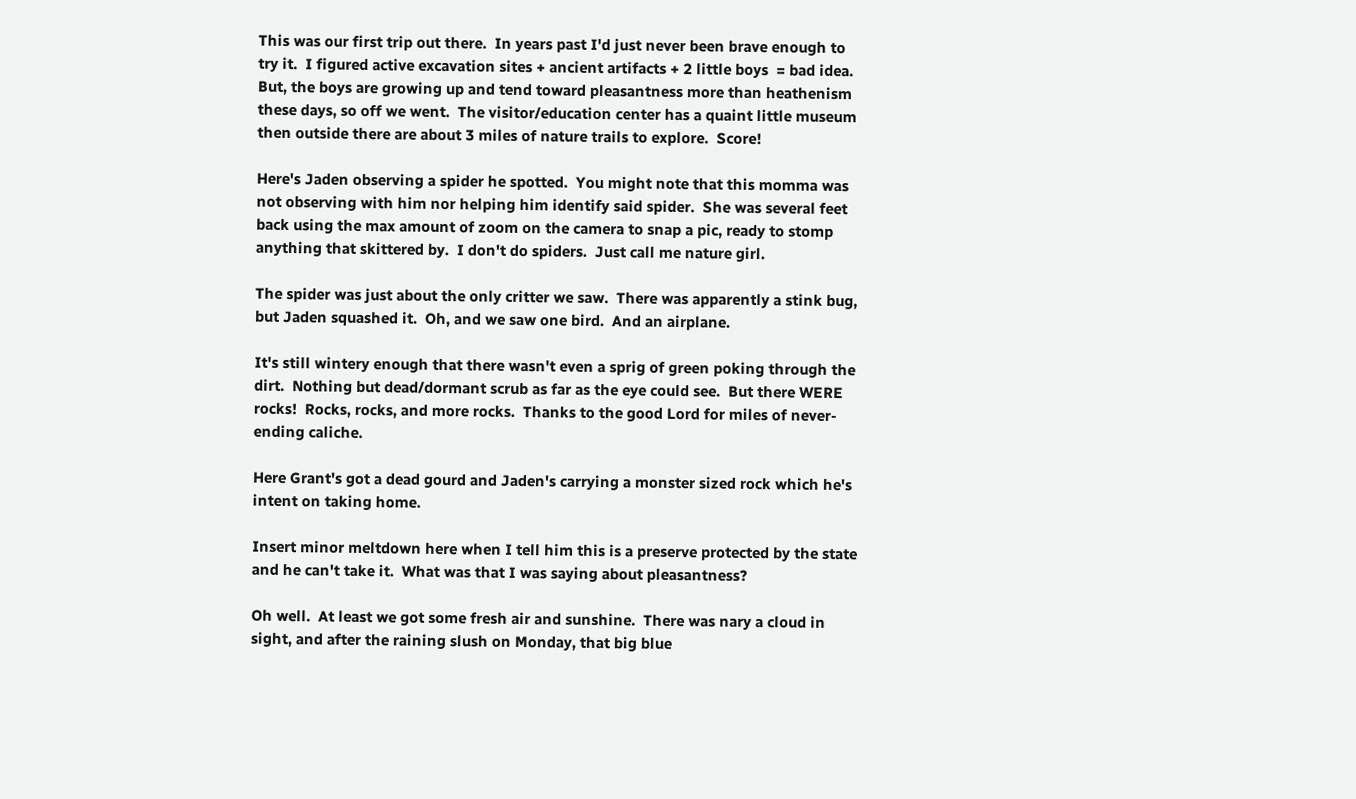This was our first trip out there.  In years past I'd just never been brave enough to try it.  I figured active excavation sites + ancient artifacts + 2 little boys  = bad idea.  But, the boys are growing up and tend toward pleasantness more than heathenism these days, so off we went.  The visitor/education center has a quaint little museum then outside there are about 3 miles of nature trails to explore.  Score!

Here's Jaden observing a spider he spotted.  You might note that this momma was not observing with him nor helping him identify said spider.  She was several feet back using the max amount of zoom on the camera to snap a pic, ready to stomp anything that skittered by.  I don't do spiders.  Just call me nature girl.

The spider was just about the only critter we saw.  There was apparently a stink bug, but Jaden squashed it.  Oh, and we saw one bird.  And an airplane.

It's still wintery enough that there wasn't even a sprig of green poking through the dirt.  Nothing but dead/dormant scrub as far as the eye could see.  But there WERE rocks!  Rocks, rocks, and more rocks.  Thanks to the good Lord for miles of never-ending caliche.

Here Grant's got a dead gourd and Jaden's carrying a monster sized rock which he's intent on taking home.

Insert minor meltdown here when I tell him this is a preserve protected by the state and he can't take it.  What was that I was saying about pleasantness?

Oh well.  At least we got some fresh air and sunshine.  There was nary a cloud in sight, and after the raining slush on Monday, that big blue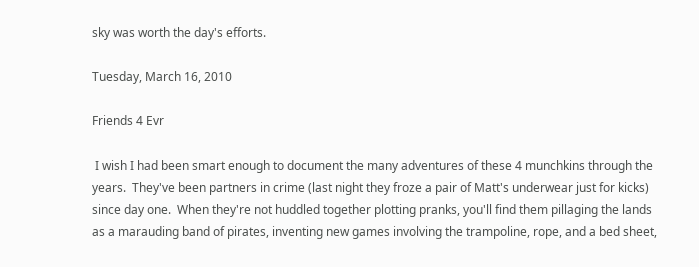sky was worth the day's efforts.

Tuesday, March 16, 2010

Friends 4 Evr

 I wish I had been smart enough to document the many adventures of these 4 munchkins through the years.  They've been partners in crime (last night they froze a pair of Matt's underwear just for kicks) since day one.  When they're not huddled together plotting pranks, you'll find them pillaging the lands as a marauding band of pirates, inventing new games involving the trampoline, rope, and a bed sheet,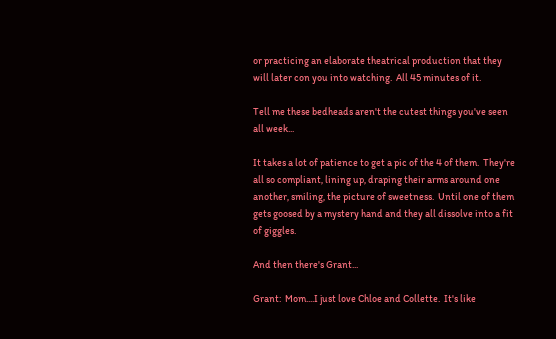or practicing an elaborate theatrical production that they will later con you into watching.  All 45 minutes of it.

Tell me these bedheads aren't the cutest things you've seen all week...

It takes a lot of patience to get a pic of the 4 of them.  They're all so compliant, lining up, draping their arms around one another, smiling, the picture of sweetness.  Until one of them gets goosed by a mystery hand and they all dissolve into a fit of giggles.

And then there's Grant...

Grant:  Mom....I just love Chloe and Collette.  It's like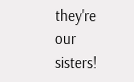they're our sisters!